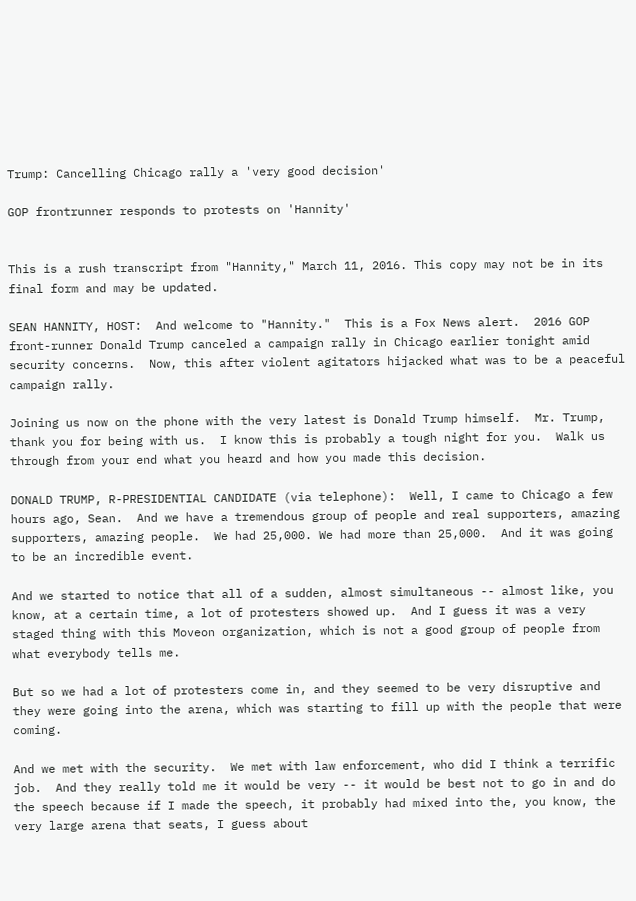Trump: Cancelling Chicago rally a 'very good decision'

GOP frontrunner responds to protests on 'Hannity'


This is a rush transcript from "Hannity," March 11, 2016. This copy may not be in its final form and may be updated.

SEAN HANNITY, HOST:  And welcome to "Hannity."  This is a Fox News alert.  2016 GOP front-runner Donald Trump canceled a campaign rally in Chicago earlier tonight amid security concerns.  Now, this after violent agitators hijacked what was to be a peaceful campaign rally.

Joining us now on the phone with the very latest is Donald Trump himself.  Mr. Trump, thank you for being with us.  I know this is probably a tough night for you.  Walk us through from your end what you heard and how you made this decision.

DONALD TRUMP, R-PRESIDENTIAL CANDIDATE (via telephone):  Well, I came to Chicago a few hours ago, Sean.  And we have a tremendous group of people and real supporters, amazing supporters, amazing people.  We had 25,000. We had more than 25,000.  And it was going to be an incredible event.

And we started to notice that all of a sudden, almost simultaneous -- almost like, you know, at a certain time, a lot of protesters showed up.  And I guess it was a very staged thing with this Moveon organization, which is not a good group of people from what everybody tells me.

But so we had a lot of protesters come in, and they seemed to be very disruptive and they were going into the arena, which was starting to fill up with the people that were coming.

And we met with the security.  We met with law enforcement, who did I think a terrific job.  And they really told me it would be very -- it would be best not to go in and do the speech because if I made the speech, it probably had mixed into the, you know, the very large arena that seats, I guess about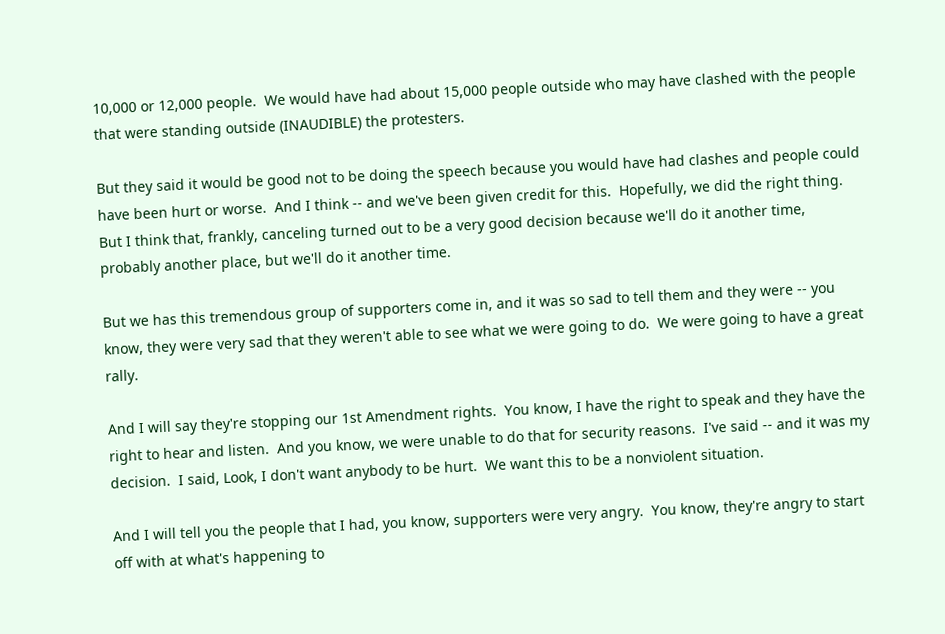10,000 or 12,000 people.  We would have had about 15,000 people outside who may have clashed with the people that were standing outside (INAUDIBLE) the protesters.

But they said it would be good not to be doing the speech because you would have had clashes and people could have been hurt or worse.  And I think -- and we've been given credit for this.  Hopefully, we did the right thing.  But I think that, frankly, canceling turned out to be a very good decision because we'll do it another time, probably another place, but we'll do it another time.

But we has this tremendous group of supporters come in, and it was so sad to tell them and they were -- you know, they were very sad that they weren't able to see what we were going to do.  We were going to have a great rally.

And I will say they're stopping our 1st Amendment rights.  You know, I have the right to speak and they have the right to hear and listen.  And you know, we were unable to do that for security reasons.  I've said -- and it was my decision.  I said, Look, I don't want anybody to be hurt.  We want this to be a nonviolent situation.

And I will tell you the people that I had, you know, supporters were very angry.  You know, they're angry to start off with at what's happening to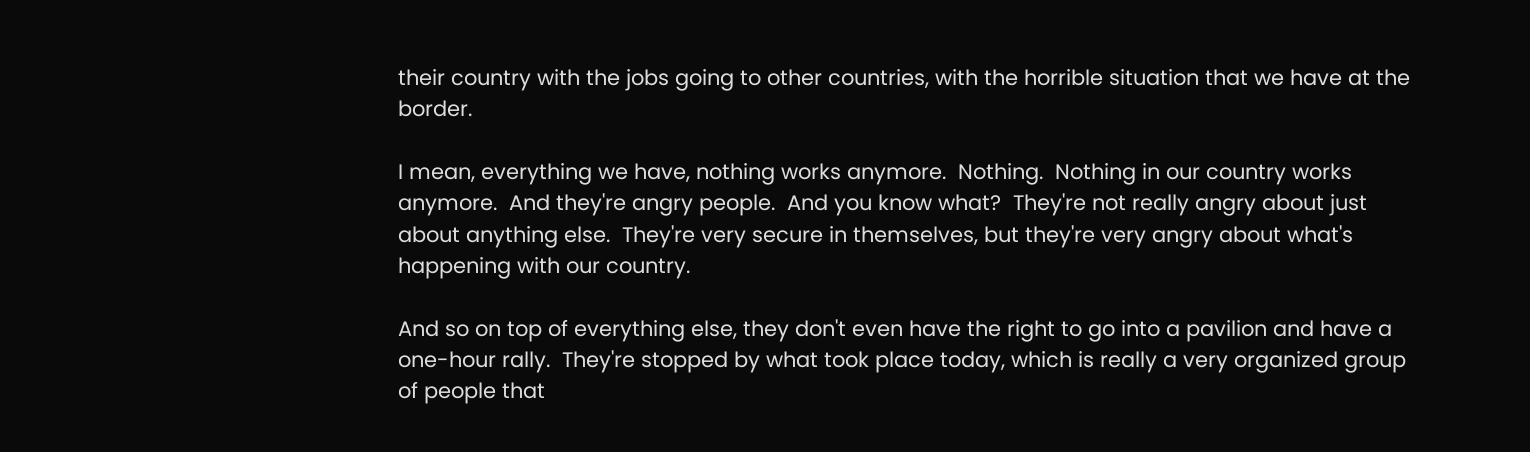their country with the jobs going to other countries, with the horrible situation that we have at the border.

I mean, everything we have, nothing works anymore.  Nothing.  Nothing in our country works anymore.  And they're angry people.  And you know what?  They're not really angry about just about anything else.  They're very secure in themselves, but they're very angry about what's happening with our country.

And so on top of everything else, they don't even have the right to go into a pavilion and have a one-hour rally.  They're stopped by what took place today, which is really a very organized group of people that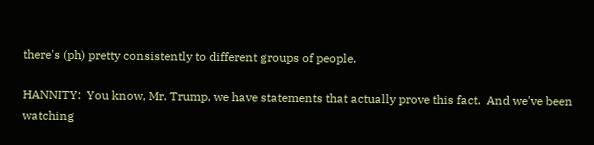there's (ph) pretty consistently to different groups of people.

HANNITY:  You know, Mr. Trump, we have statements that actually prove this fact.  And we've been watching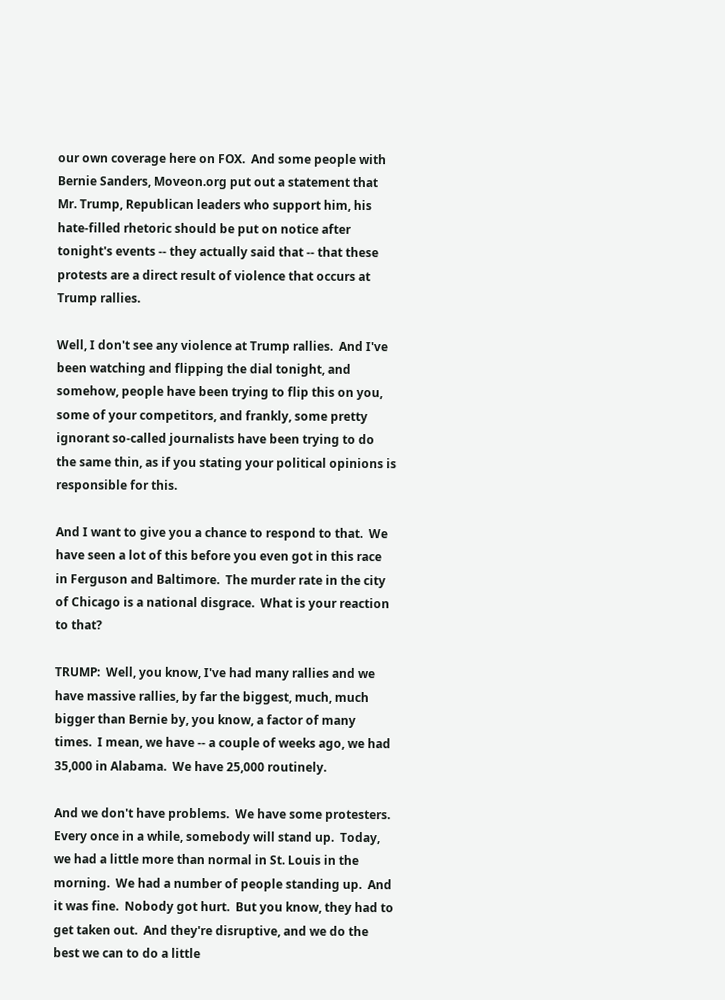our own coverage here on FOX.  And some people with Bernie Sanders, Moveon.org put out a statement that Mr. Trump, Republican leaders who support him, his hate-filled rhetoric should be put on notice after tonight's events -- they actually said that -- that these protests are a direct result of violence that occurs at Trump rallies.

Well, I don't see any violence at Trump rallies.  And I've been watching and flipping the dial tonight, and somehow, people have been trying to flip this on you, some of your competitors, and frankly, some pretty ignorant so-called journalists have been trying to do the same thin, as if you stating your political opinions is responsible for this.

And I want to give you a chance to respond to that.  We have seen a lot of this before you even got in this race in Ferguson and Baltimore.  The murder rate in the city of Chicago is a national disgrace.  What is your reaction to that?

TRUMP:  Well, you know, I've had many rallies and we have massive rallies, by far the biggest, much, much bigger than Bernie by, you know, a factor of many times.  I mean, we have -- a couple of weeks ago, we had 35,000 in Alabama.  We have 25,000 routinely.

And we don't have problems.  We have some protesters.  Every once in a while, somebody will stand up.  Today, we had a little more than normal in St. Louis in the morning.  We had a number of people standing up.  And it was fine.  Nobody got hurt.  But you know, they had to get taken out.  And they're disruptive, and we do the best we can to do a little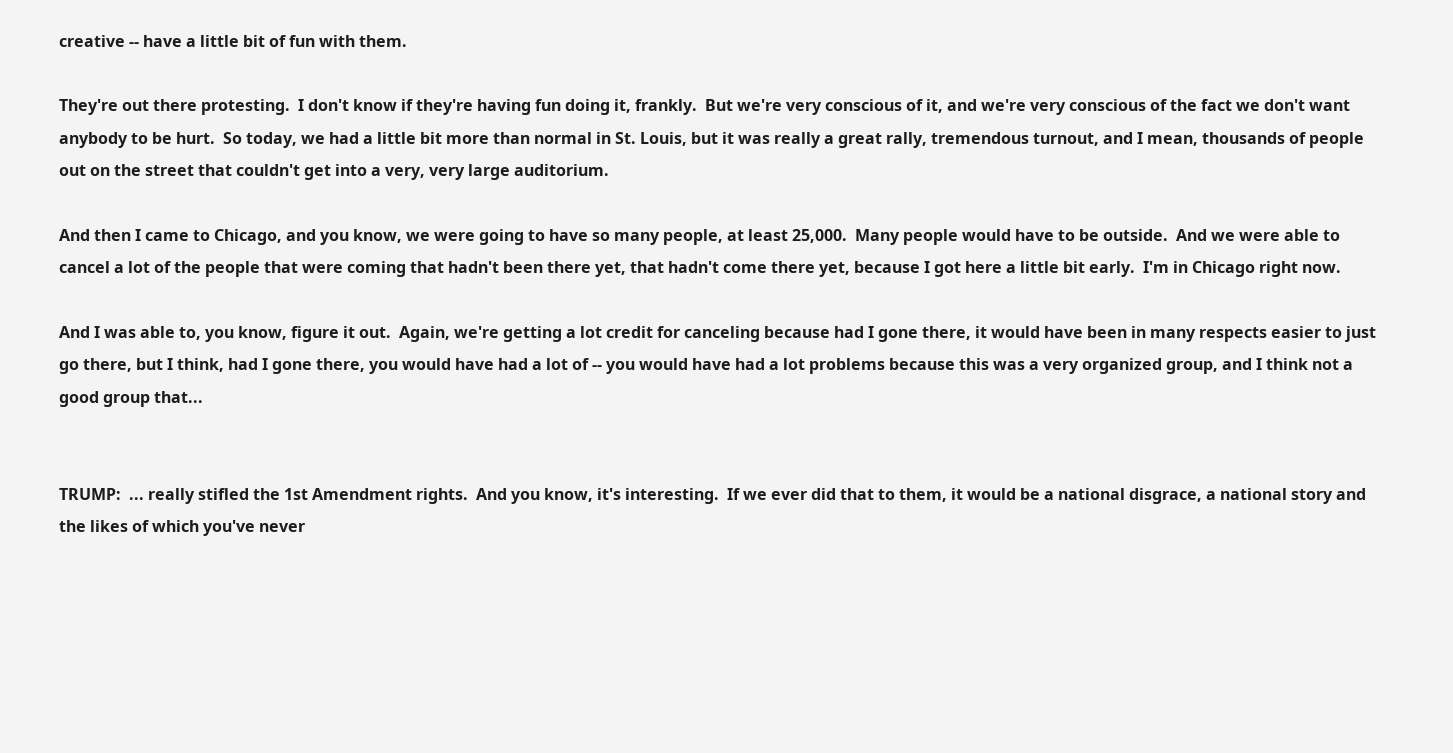creative -- have a little bit of fun with them.

They're out there protesting.  I don't know if they're having fun doing it, frankly.  But we're very conscious of it, and we're very conscious of the fact we don't want anybody to be hurt.  So today, we had a little bit more than normal in St. Louis, but it was really a great rally, tremendous turnout, and I mean, thousands of people out on the street that couldn't get into a very, very large auditorium.

And then I came to Chicago, and you know, we were going to have so many people, at least 25,000.  Many people would have to be outside.  And we were able to cancel a lot of the people that were coming that hadn't been there yet, that hadn't come there yet, because I got here a little bit early.  I'm in Chicago right now.

And I was able to, you know, figure it out.  Again, we're getting a lot credit for canceling because had I gone there, it would have been in many respects easier to just go there, but I think, had I gone there, you would have had a lot of -- you would have had a lot problems because this was a very organized group, and I think not a good group that...


TRUMP:  ... really stifled the 1st Amendment rights.  And you know, it's interesting.  If we ever did that to them, it would be a national disgrace, a national story and the likes of which you've never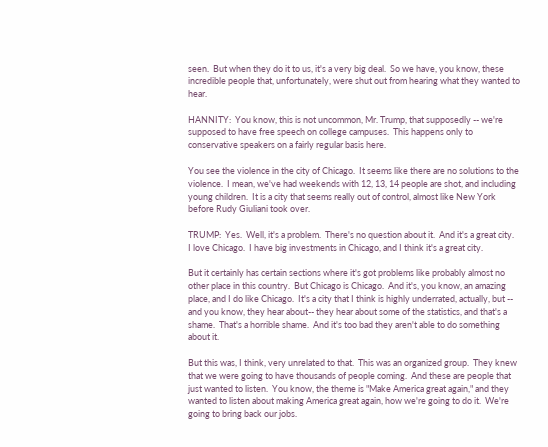seen.  But when they do it to us, it's a very big deal.  So we have, you know, these incredible people that, unfortunately, were shut out from hearing what they wanted to hear.

HANNITY:  You know, this is not uncommon, Mr. Trump, that supposedly -- we're supposed to have free speech on college campuses.  This happens only to conservative speakers on a fairly regular basis here.

You see the violence in the city of Chicago.  It seems like there are no solutions to the violence.  I mean, we've had weekends with 12, 13, 14 people are shot, and including young children.  It is a city that seems really out of control, almost like New York before Rudy Giuliani took over.

TRUMP:  Yes.  Well, it's a problem.  There's no question about it.  And it's a great city.  I love Chicago.  I have big investments in Chicago, and I think it's a great city.

But it certainly has certain sections where it's got problems like probably almost no other place in this country.  But Chicago is Chicago.  And it's, you know, an amazing place, and I do like Chicago.  It's a city that I think is highly underrated, actually, but -- and you know, they hear about-- they hear about some of the statistics, and that's a shame.  That's a horrible shame.  And it's too bad they aren't able to do something about it.

But this was, I think, very unrelated to that.  This was an organized group.  They knew that we were going to have thousands of people coming.  And these are people that just wanted to listen.  You know, the theme is "Make America great again," and they wanted to listen about making America great again, how we're going to do it.  We're going to bring back our jobs.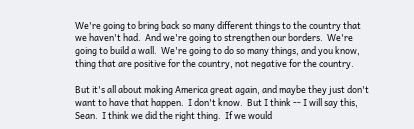We're going to bring back so many different things to the country that we haven't had.  And we're going to strengthen our borders.  We're going to build a wall.  We're going to do so many things, and you know, thing that are positive for the country, not negative for the country.

But it's all about making America great again, and maybe they just don't want to have that happen.  I don't know.  But I think -- I will say this, Sean.  I think we did the right thing.  If we would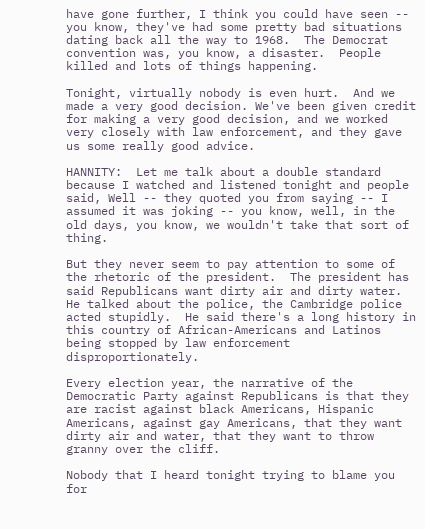have gone further, I think you could have seen -- you know, they've had some pretty bad situations dating back all the way to 1968.  The Democrat convention was, you know, a disaster.  People killed and lots of things happening.

Tonight, virtually nobody is even hurt.  And we made a very good decision. We've been given credit for making a very good decision, and we worked very closely with law enforcement, and they gave us some really good advice.

HANNITY:  Let me talk about a double standard because I watched and listened tonight and people said, Well -- they quoted you from saying -- I assumed it was joking -- you know, well, in the old days, you know, we wouldn't take that sort of thing.

But they never seem to pay attention to some of the rhetoric of the president.  The president has said Republicans want dirty air and dirty water.  He talked about the police, the Cambridge police acted stupidly.  He said there's a long history in this country of African-Americans and Latinos being stopped by law enforcement disproportionately.

Every election year, the narrative of the Democratic Party against Republicans is that they are racist against black Americans, Hispanic Americans, against gay Americans, that they want dirty air and water, that they want to throw granny over the cliff.

Nobody that I heard tonight trying to blame you for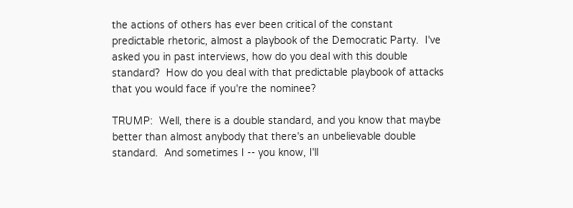the actions of others has ever been critical of the constant predictable rhetoric, almost a playbook of the Democratic Party.  I've asked you in past interviews, how do you deal with this double standard?  How do you deal with that predictable playbook of attacks that you would face if you're the nominee?

TRUMP:  Well, there is a double standard, and you know that maybe better than almost anybody that there's an unbelievable double standard.  And sometimes I -- you know, I'll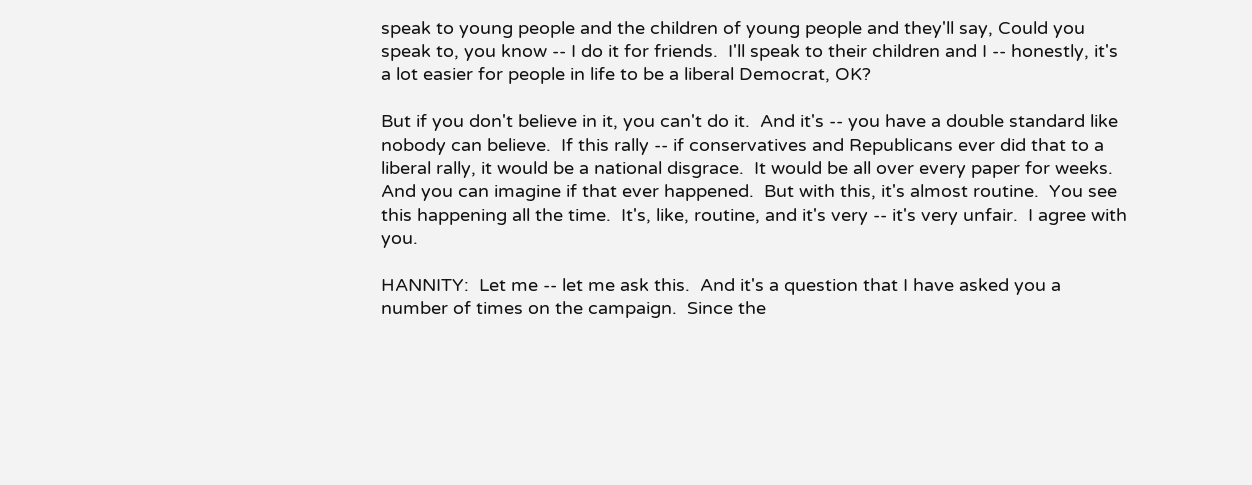speak to young people and the children of young people and they'll say, Could you speak to, you know -- I do it for friends.  I'll speak to their children and I -- honestly, it's a lot easier for people in life to be a liberal Democrat, OK?

But if you don't believe in it, you can't do it.  And it's -- you have a double standard like nobody can believe.  If this rally -- if conservatives and Republicans ever did that to a liberal rally, it would be a national disgrace.  It would be all over every paper for weeks.  And you can imagine if that ever happened.  But with this, it's almost routine.  You see this happening all the time.  It's, like, routine, and it's very -- it's very unfair.  I agree with you.

HANNITY:  Let me -- let me ask this.  And it's a question that I have asked you a number of times on the campaign.  Since the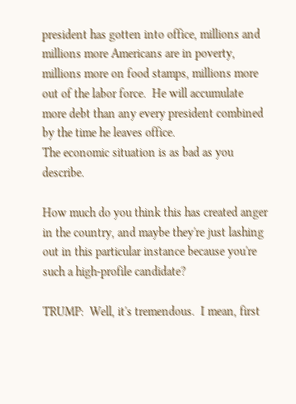president has gotten into office, millions and millions more Americans are in poverty, millions more on food stamps, millions more out of the labor force.  He will accumulate more debt than any every president combined by the time he leaves office.
The economic situation is as bad as you describe.

How much do you think this has created anger in the country, and maybe they're just lashing out in this particular instance because you're such a high-profile candidate?

TRUMP:  Well, it's tremendous.  I mean, first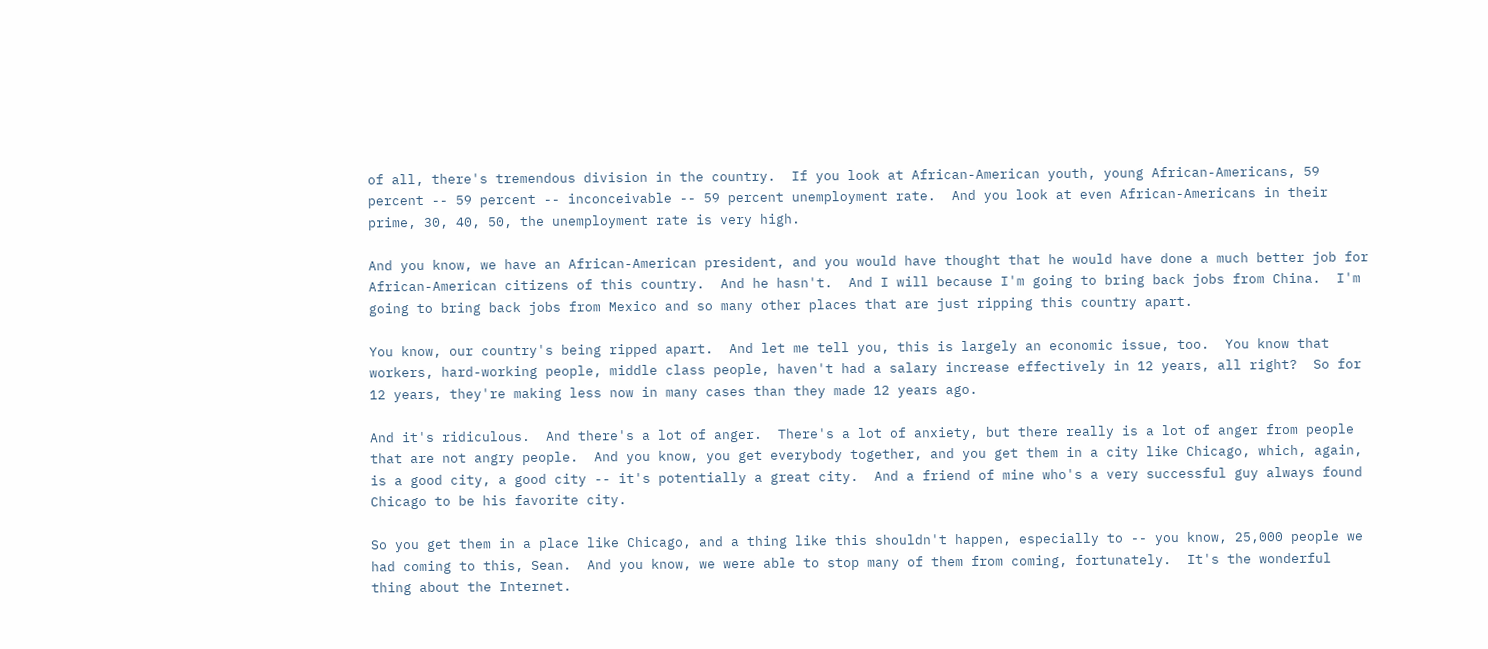of all, there's tremendous division in the country.  If you look at African-American youth, young African-Americans, 59 percent -- 59 percent -- inconceivable -- 59 percent unemployment rate.  And you look at even African-Americans in their prime, 30, 40, 50, the unemployment rate is very high.

And you know, we have an African-American president, and you would have thought that he would have done a much better job for African-American citizens of this country.  And he hasn't.  And I will because I'm going to bring back jobs from China.  I'm going to bring back jobs from Mexico and so many other places that are just ripping this country apart.

You know, our country's being ripped apart.  And let me tell you, this is largely an economic issue, too.  You know that workers, hard-working people, middle class people, haven't had a salary increase effectively in 12 years, all right?  So for 12 years, they're making less now in many cases than they made 12 years ago.

And it's ridiculous.  And there's a lot of anger.  There's a lot of anxiety, but there really is a lot of anger from people that are not angry people.  And you know, you get everybody together, and you get them in a city like Chicago, which, again, is a good city, a good city -- it's potentially a great city.  And a friend of mine who's a very successful guy always found Chicago to be his favorite city.

So you get them in a place like Chicago, and a thing like this shouldn't happen, especially to -- you know, 25,000 people we had coming to this, Sean.  And you know, we were able to stop many of them from coming, fortunately.  It's the wonderful thing about the Internet.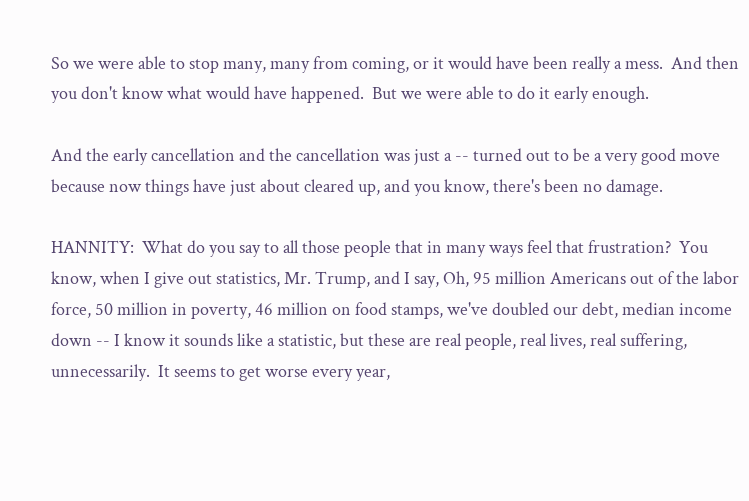So we were able to stop many, many from coming, or it would have been really a mess.  And then you don't know what would have happened.  But we were able to do it early enough.

And the early cancellation and the cancellation was just a -- turned out to be a very good move because now things have just about cleared up, and you know, there's been no damage.

HANNITY:  What do you say to all those people that in many ways feel that frustration?  You know, when I give out statistics, Mr. Trump, and I say, Oh, 95 million Americans out of the labor force, 50 million in poverty, 46 million on food stamps, we've doubled our debt, median income down -- I know it sounds like a statistic, but these are real people, real lives, real suffering, unnecessarily.  It seems to get worse every year,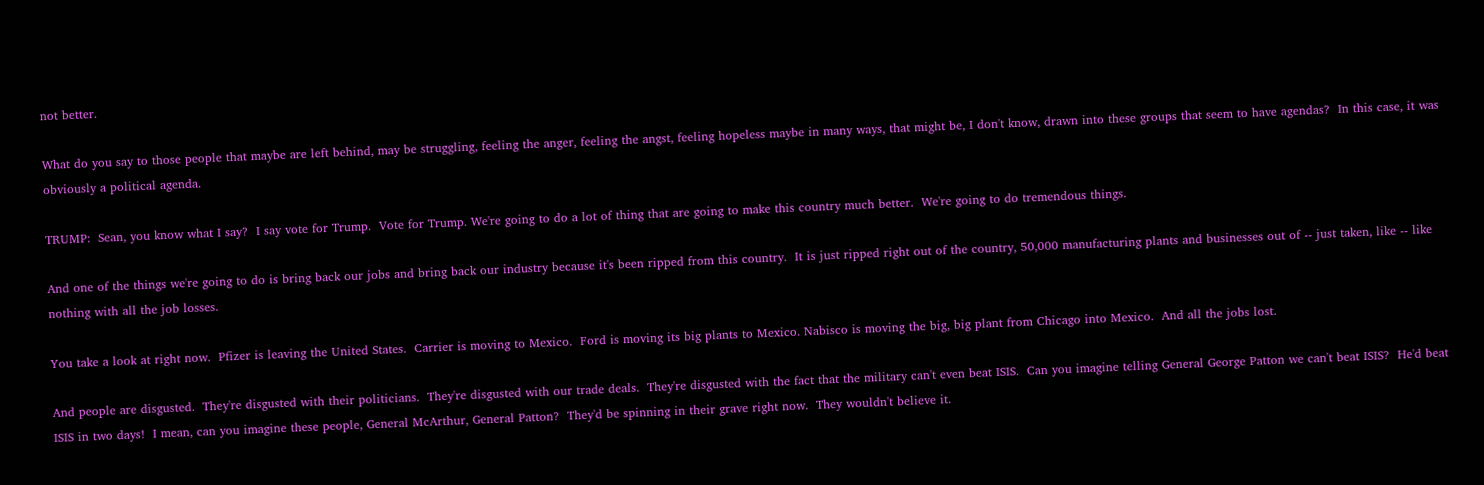not better.

What do you say to those people that maybe are left behind, may be struggling, feeling the anger, feeling the angst, feeling hopeless maybe in many ways, that might be, I don't know, drawn into these groups that seem to have agendas?  In this case, it was obviously a political agenda.

TRUMP:  Sean, you know what I say?  I say vote for Trump.  Vote for Trump. We're going to do a lot of thing that are going to make this country much better.  We're going to do tremendous things.

And one of the things we're going to do is bring back our jobs and bring back our industry because it's been ripped from this country.  It is just ripped right out of the country, 50,000 manufacturing plants and businesses out of -- just taken, like -- like nothing with all the job losses.

You take a look at right now.  Pfizer is leaving the United States.  Carrier is moving to Mexico.  Ford is moving its big plants to Mexico. Nabisco is moving the big, big plant from Chicago into Mexico.  And all the jobs lost.

And people are disgusted.  They're disgusted with their politicians.  They're disgusted with our trade deals.  They're disgusted with the fact that the military can't even beat ISIS.  Can you imagine telling General George Patton we can't beat ISIS?  He'd beat ISIS in two days!  I mean, can you imagine these people, General McArthur, General Patton?  They'd be spinning in their grave right now.  They wouldn't believe it.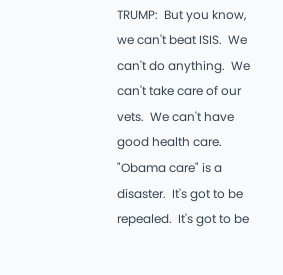TRUMP:  But you know, we can't beat ISIS.  We can't do anything.  We can't take care of our vets.  We can't have good health care.  "Obama care" is a disaster.  It's got to be repealed.  It's got to be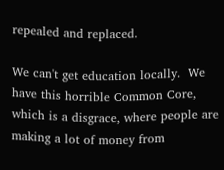repealed and replaced.

We can't get education locally.  We have this horrible Common Core, which is a disgrace, where people are making a lot of money from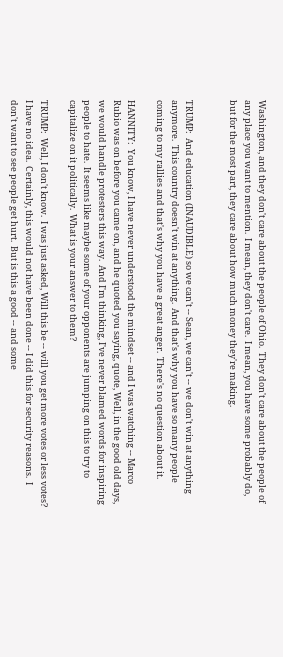Washington, and they don't care about the people of Ohio.  They don't care about the people of any place you want to mention.  I mean, they don't care.  I mean, you have some probably do, but for the most part, they care about how much money they're making.


TRUMP:  And education (INAUDIBLE) so we can't -- Sean, we can't -- we don't win at anything anymore.  This country doesn't win at anything.  And that's why you have so many people coming to my rallies and that's why you have a great anger.  There's no question about it.

HANNITY:  You know, I have never understood the mindset -- and I was watching -- Marco Rubio was on before you came on, and he quoted you saying, quote, Well, in the good old days, we would handle protesters this way.  And I'm thinking, I've never blamed words for inspiring people to hate.  It seems like maybe some of your opponents are jumping on this to try to capitalize on it politically.  What is your answer to them?

TRUMP:  Well, I don't know.  I was just asked, Will this be -- will you get more votes or less votes?  I have no idea.  Certainly, this would not have been done -- I did this for security reasons.  I don't want to see people get hurt.  But is this a good -- and some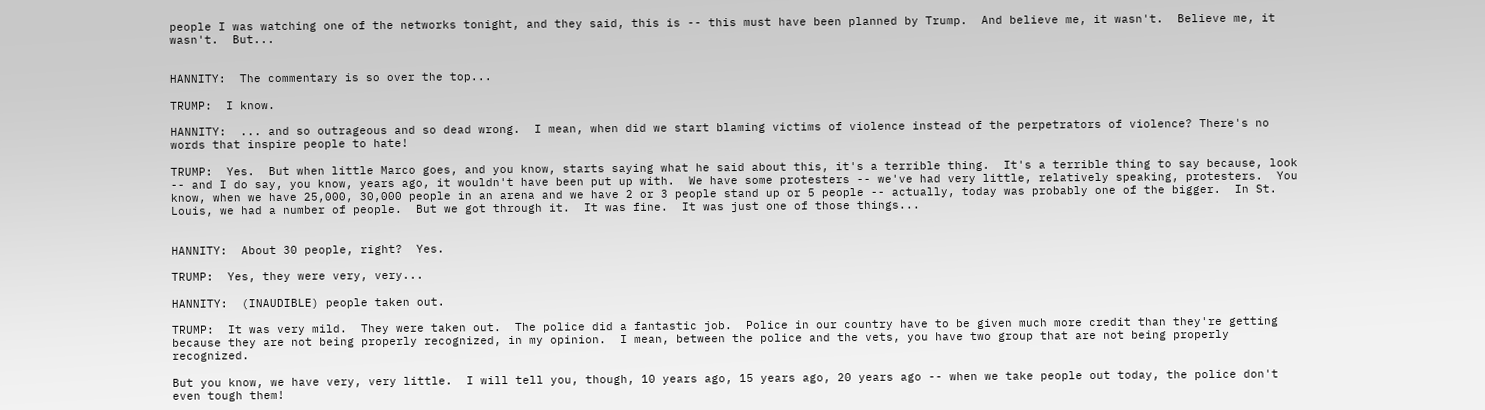people I was watching one of the networks tonight, and they said, this is -- this must have been planned by Trump.  And believe me, it wasn't.  Believe me, it wasn't.  But...


HANNITY:  The commentary is so over the top...

TRUMP:  I know.

HANNITY:  ... and so outrageous and so dead wrong.  I mean, when did we start blaming victims of violence instead of the perpetrators of violence? There's no words that inspire people to hate!

TRUMP:  Yes.  But when little Marco goes, and you know, starts saying what he said about this, it's a terrible thing.  It's a terrible thing to say because, look -- and I do say, you know, years ago, it wouldn't have been put up with.  We have some protesters -- we've had very little, relatively speaking, protesters.  You know, when we have 25,000, 30,000 people in an arena and we have 2 or 3 people stand up or 5 people -- actually, today was probably one of the bigger.  In St. Louis, we had a number of people.  But we got through it.  It was fine.  It was just one of those things...


HANNITY:  About 30 people, right?  Yes.

TRUMP:  Yes, they were very, very...

HANNITY:  (INAUDIBLE) people taken out.

TRUMP:  It was very mild.  They were taken out.  The police did a fantastic job.  Police in our country have to be given much more credit than they're getting because they are not being properly recognized, in my opinion.  I mean, between the police and the vets, you have two group that are not being properly recognized.

But you know, we have very, very little.  I will tell you, though, 10 years ago, 15 years ago, 20 years ago -- when we take people out today, the police don't even tough them!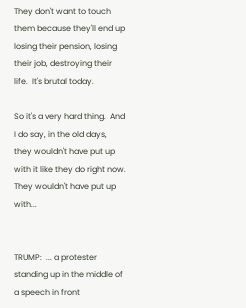They don't want to touch them because they'll end up losing their pension, losing their job, destroying their life.  It's brutal today.

So it's a very hard thing.  And I do say, in the old days, they wouldn't have put up with it like they do right now.  They wouldn't have put up with...


TRUMP:  ... a protester standing up in the middle of a speech in front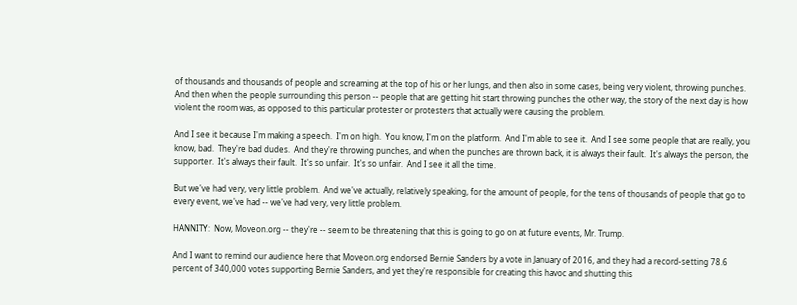of thousands and thousands of people and screaming at the top of his or her lungs, and then also in some cases, being very violent, throwing punches.  And then when the people surrounding this person -- people that are getting hit start throwing punches the other way, the story of the next day is how violent the room was, as opposed to this particular protester or protesters that actually were causing the problem.

And I see it because I'm making a speech.  I'm on high.  You know, I'm on the platform.  And I'm able to see it.  And I see some people that are really, you know, bad.  They're bad dudes.  And they're throwing punches, and when the punches are thrown back, it is always their fault.  It's always the person, the supporter.  It's always their fault.  It's so unfair.  It's so unfair.  And I see it all the time.

But we've had very, very little problem.  And we've actually, relatively speaking, for the amount of people, for the tens of thousands of people that go to every event, we've had -- we've had very, very little problem.

HANNITY:  Now, Moveon.org -- they're -- seem to be threatening that this is going to go on at future events, Mr. Trump.

And I want to remind our audience here that Moveon.org endorsed Bernie Sanders by a vote in January of 2016, and they had a record-setting 78.6 percent of 340,000 votes supporting Bernie Sanders, and yet they're responsible for creating this havoc and shutting this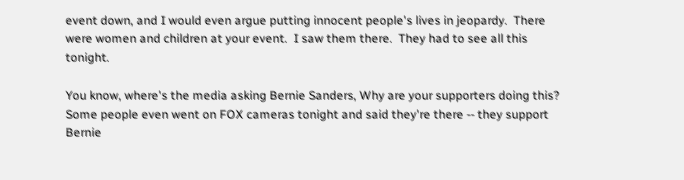event down, and I would even argue putting innocent people's lives in jeopardy.  There were women and children at your event.  I saw them there.  They had to see all this tonight.

You know, where's the media asking Bernie Sanders, Why are your supporters doing this?  Some people even went on FOX cameras tonight and said they're there -- they support Bernie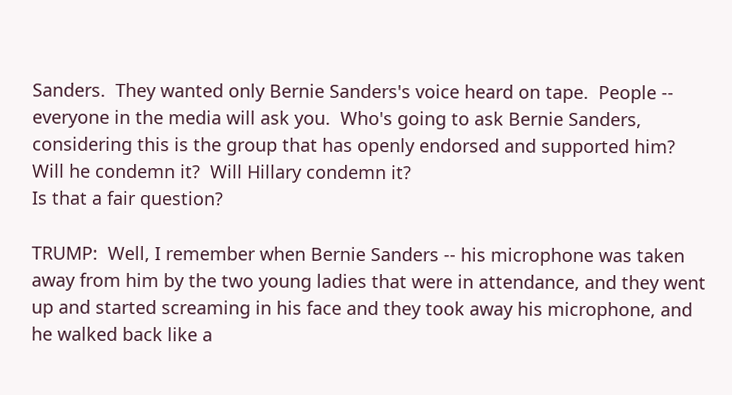Sanders.  They wanted only Bernie Sanders's voice heard on tape.  People -- everyone in the media will ask you.  Who's going to ask Bernie Sanders, considering this is the group that has openly endorsed and supported him?  Will he condemn it?  Will Hillary condemn it?
Is that a fair question?

TRUMP:  Well, I remember when Bernie Sanders -- his microphone was taken away from him by the two young ladies that were in attendance, and they went up and started screaming in his face and they took away his microphone, and he walked back like a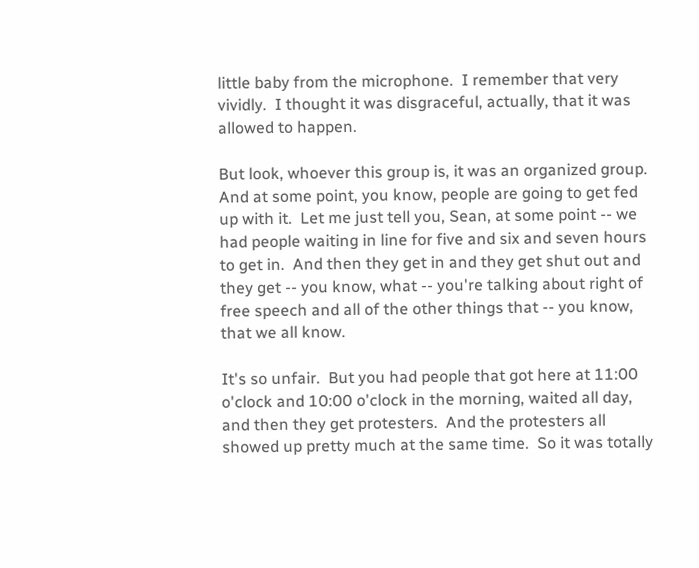little baby from the microphone.  I remember that very vividly.  I thought it was disgraceful, actually, that it was allowed to happen.

But look, whoever this group is, it was an organized group.  And at some point, you know, people are going to get fed up with it.  Let me just tell you, Sean, at some point -- we had people waiting in line for five and six and seven hours to get in.  And then they get in and they get shut out and they get -- you know, what -- you're talking about right of free speech and all of the other things that -- you know, that we all know.

It's so unfair.  But you had people that got here at 11:00 o'clock and 10:00 o'clock in the morning, waited all day, and then they get protesters.  And the protesters all showed up pretty much at the same time.  So it was totally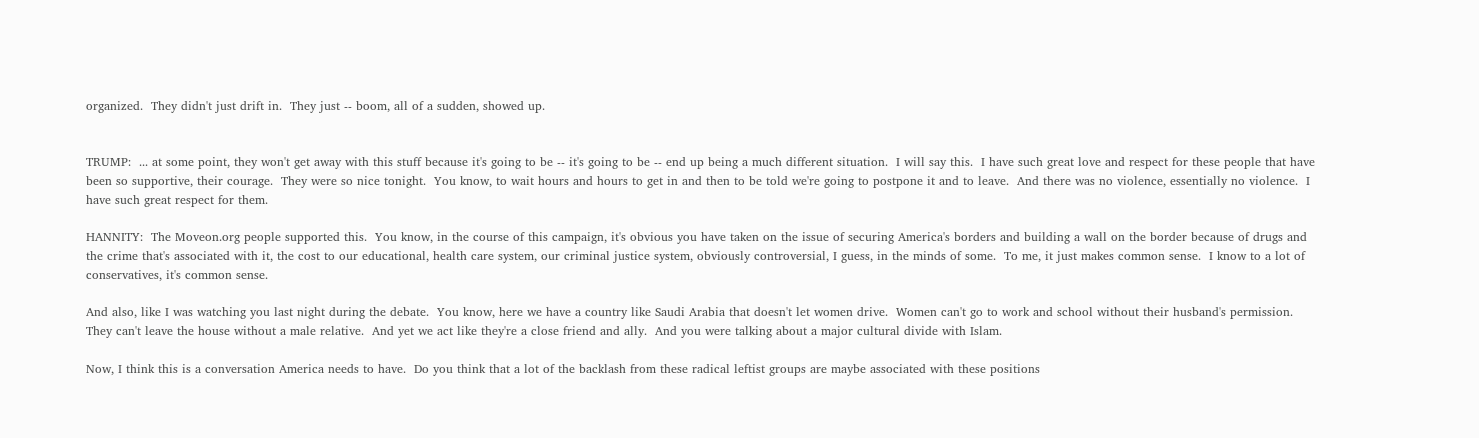organized.  They didn't just drift in.  They just -- boom, all of a sudden, showed up.


TRUMP:  ... at some point, they won't get away with this stuff because it's going to be -- it's going to be -- end up being a much different situation.  I will say this.  I have such great love and respect for these people that have been so supportive, their courage.  They were so nice tonight.  You know, to wait hours and hours to get in and then to be told we're going to postpone it and to leave.  And there was no violence, essentially no violence.  I have such great respect for them.

HANNITY:  The Moveon.org people supported this.  You know, in the course of this campaign, it's obvious you have taken on the issue of securing America's borders and building a wall on the border because of drugs and the crime that's associated with it, the cost to our educational, health care system, our criminal justice system, obviously controversial, I guess, in the minds of some.  To me, it just makes common sense.  I know to a lot of conservatives, it's common sense.

And also, like I was watching you last night during the debate.  You know, here we have a country like Saudi Arabia that doesn't let women drive.  Women can't go to work and school without their husband's permission.  They can't leave the house without a male relative.  And yet we act like they're a close friend and ally.  And you were talking about a major cultural divide with Islam.

Now, I think this is a conversation America needs to have.  Do you think that a lot of the backlash from these radical leftist groups are maybe associated with these positions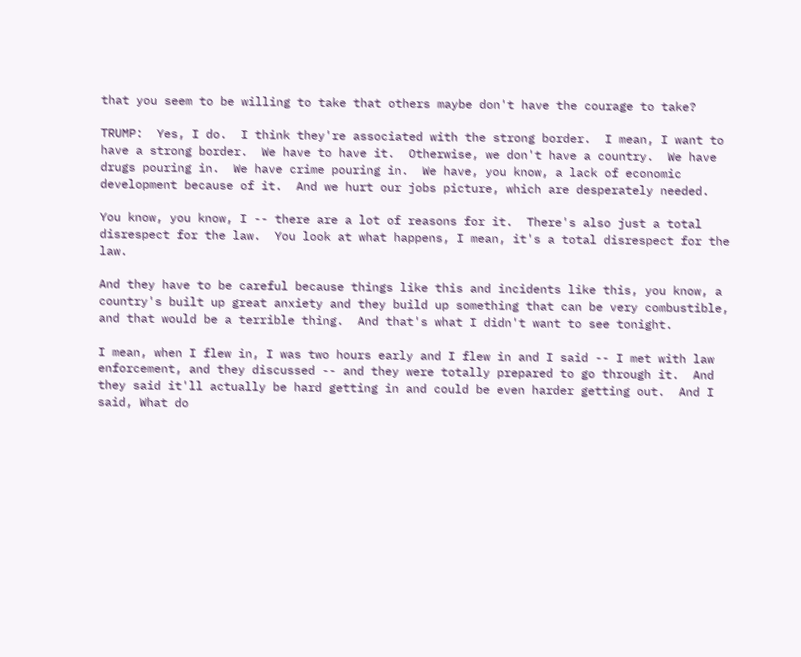that you seem to be willing to take that others maybe don't have the courage to take?

TRUMP:  Yes, I do.  I think they're associated with the strong border.  I mean, I want to have a strong border.  We have to have it.  Otherwise, we don't have a country.  We have drugs pouring in.  We have crime pouring in.  We have, you know, a lack of economic development because of it.  And we hurt our jobs picture, which are desperately needed.

You know, you know, I -- there are a lot of reasons for it.  There's also just a total disrespect for the law.  You look at what happens, I mean, it's a total disrespect for the law.

And they have to be careful because things like this and incidents like this, you know, a country's built up great anxiety and they build up something that can be very combustible, and that would be a terrible thing.  And that's what I didn't want to see tonight.

I mean, when I flew in, I was two hours early and I flew in and I said -- I met with law enforcement, and they discussed -- and they were totally prepared to go through it.  And they said it'll actually be hard getting in and could be even harder getting out.  And I said, What do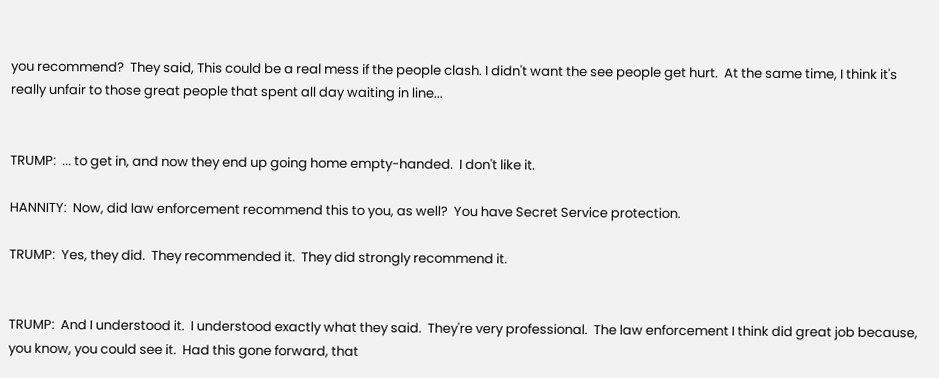you recommend?  They said, This could be a real mess if the people clash. I didn't want the see people get hurt.  At the same time, I think it's really unfair to those great people that spent all day waiting in line...


TRUMP:  ... to get in, and now they end up going home empty-handed.  I don't like it.

HANNITY:  Now, did law enforcement recommend this to you, as well?  You have Secret Service protection.

TRUMP:  Yes, they did.  They recommended it.  They did strongly recommend it.


TRUMP:  And I understood it.  I understood exactly what they said.  They're very professional.  The law enforcement I think did great job because, you know, you could see it.  Had this gone forward, that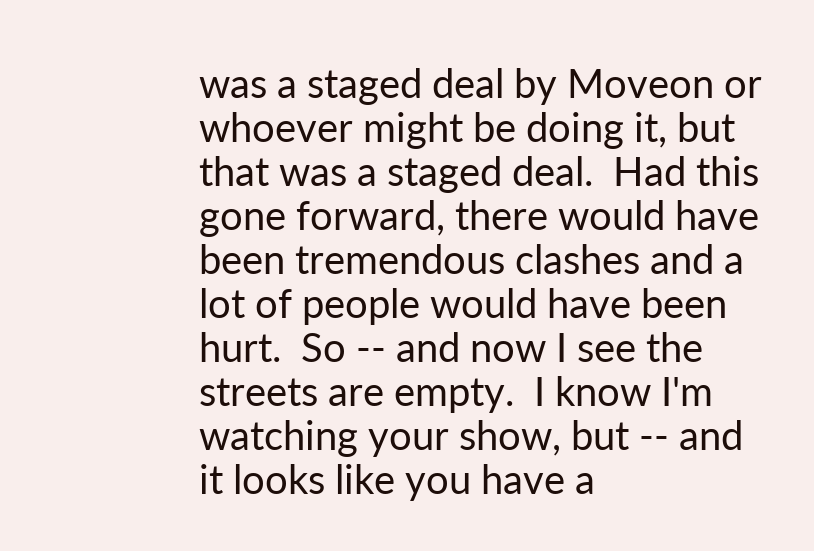was a staged deal by Moveon or whoever might be doing it, but that was a staged deal.  Had this gone forward, there would have been tremendous clashes and a lot of people would have been hurt.  So -- and now I see the streets are empty.  I know I'm watching your show, but -- and it looks like you have a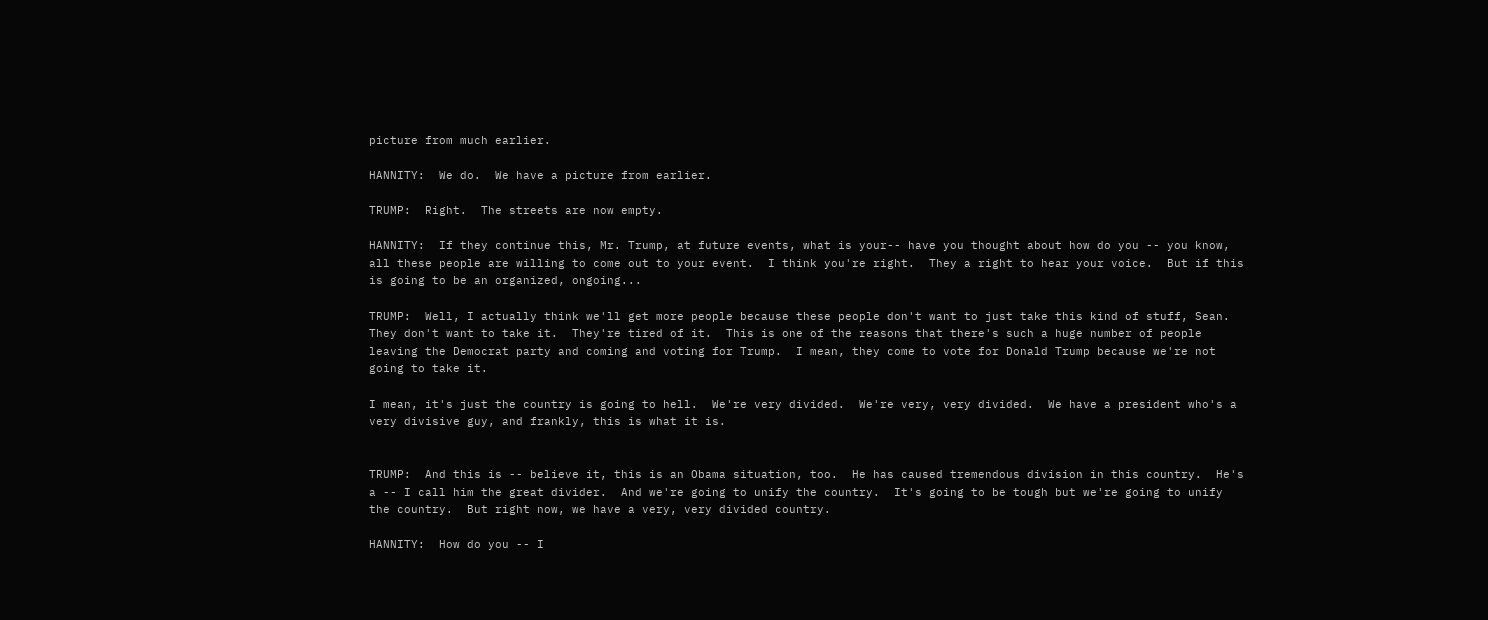picture from much earlier.

HANNITY:  We do.  We have a picture from earlier.

TRUMP:  Right.  The streets are now empty.

HANNITY:  If they continue this, Mr. Trump, at future events, what is your-- have you thought about how do you -- you know, all these people are willing to come out to your event.  I think you're right.  They a right to hear your voice.  But if this is going to be an organized, ongoing...

TRUMP:  Well, I actually think we'll get more people because these people don't want to just take this kind of stuff, Sean.  They don't want to take it.  They're tired of it.  This is one of the reasons that there's such a huge number of people leaving the Democrat party and coming and voting for Trump.  I mean, they come to vote for Donald Trump because we're not going to take it.

I mean, it's just the country is going to hell.  We're very divided.  We're very, very divided.  We have a president who's a very divisive guy, and frankly, this is what it is.


TRUMP:  And this is -- believe it, this is an Obama situation, too.  He has caused tremendous division in this country.  He's a -- I call him the great divider.  And we're going to unify the country.  It's going to be tough but we're going to unify the country.  But right now, we have a very, very divided country.

HANNITY:  How do you -- I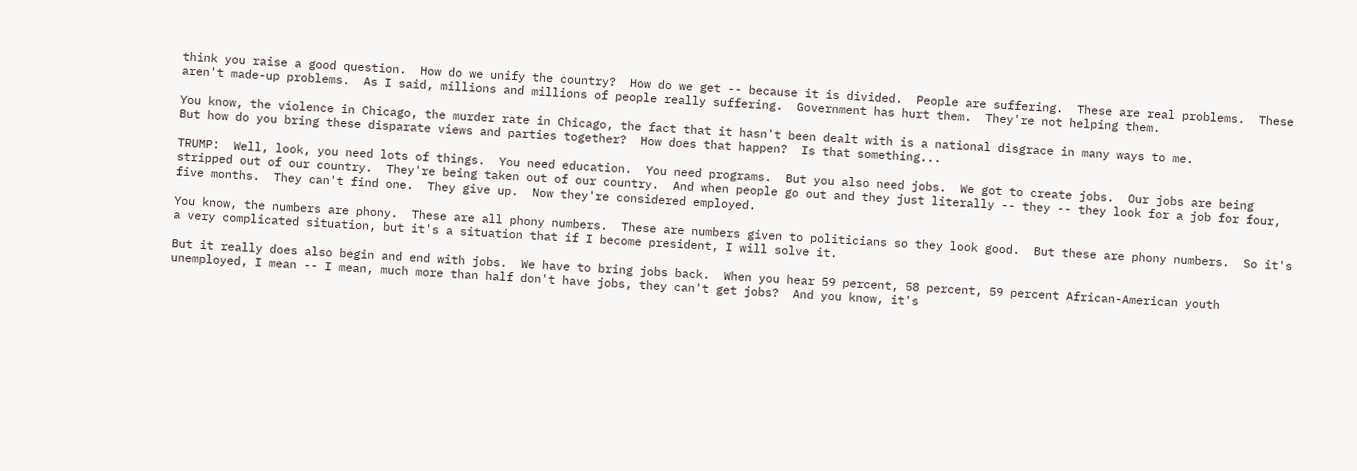think you raise a good question.  How do we unify the country?  How do we get -- because it is divided.  People are suffering.  These are real problems.  These aren't made-up problems.  As I said, millions and millions of people really suffering.  Government has hurt them.  They're not helping them.

You know, the violence in Chicago, the murder rate in Chicago, the fact that it hasn't been dealt with is a national disgrace in many ways to me.
But how do you bring these disparate views and parties together?  How does that happen?  Is that something...

TRUMP:  Well, look, you need lots of things.  You need education.  You need programs.  But you also need jobs.  We got to create jobs.  Our jobs are being stripped out of our country.  They're being taken out of our country.  And when people go out and they just literally -- they -- they look for a job for four, five months.  They can't find one.  They give up.  Now they're considered employed.

You know, the numbers are phony.  These are all phony numbers.  These are numbers given to politicians so they look good.  But these are phony numbers.  So it's a very complicated situation, but it's a situation that if I become president, I will solve it.

But it really does also begin and end with jobs.  We have to bring jobs back.  When you hear 59 percent, 58 percent, 59 percent African-American youth unemployed, I mean -- I mean, much more than half don't have jobs, they can't get jobs?  And you know, it's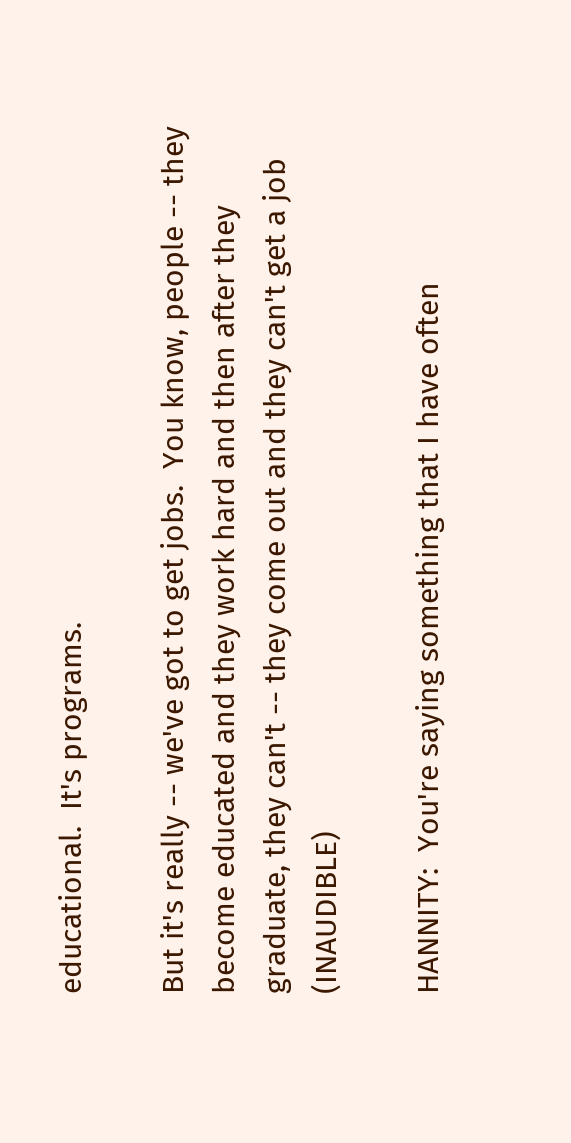educational.  It's programs.

But it's really -- we've got to get jobs.  You know, people -- they become educated and they work hard and then after they graduate, they can't -- they come out and they can't get a job (INAUDIBLE)

HANNITY:  You're saying something that I have often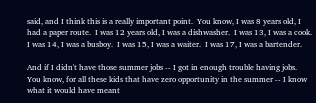said, and I think this is a really important point.  You know, I was 8 years old, I had a paper route.  I was 12 years old, I was a dishwasher.  I was 13, I was a cook.  I was 14, I was a busboy.  I was 15, I was a waiter.  I was 17, I was a bartender.

And if I didn't have those summer jobs -- I got in enough trouble having jobs.  You know, for all these kids that have zero opportunity in the summer -- I know what it would have meant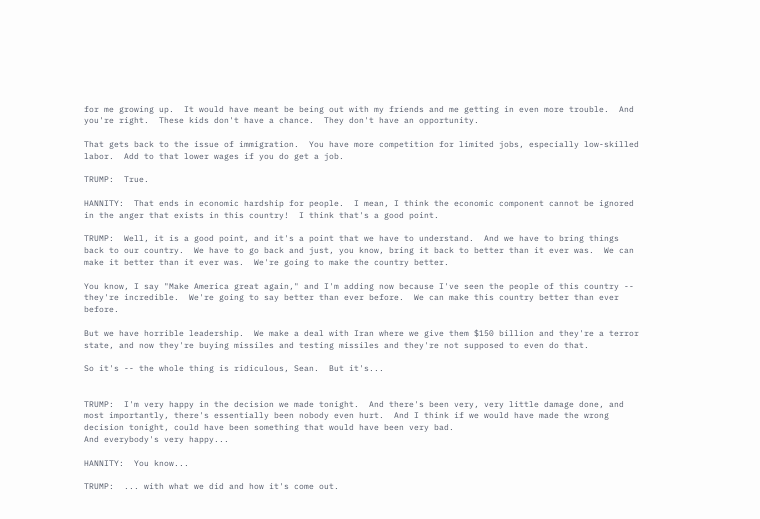for me growing up.  It would have meant be being out with my friends and me getting in even more trouble.  And you're right.  These kids don't have a chance.  They don't have an opportunity.

That gets back to the issue of immigration.  You have more competition for limited jobs, especially low-skilled labor.  Add to that lower wages if you do get a job.

TRUMP:  True.

HANNITY:  That ends in economic hardship for people.  I mean, I think the economic component cannot be ignored in the anger that exists in this country!  I think that's a good point.

TRUMP:  Well, it is a good point, and it's a point that we have to understand.  And we have to bring things back to our country.  We have to go back and just, you know, bring it back to better than it ever was.  We can make it better than it ever was.  We're going to make the country better.

You know, I say "Make America great again," and I'm adding now because I've seen the people of this country -- they're incredible.  We're going to say better than ever before.  We can make this country better than ever before.

But we have horrible leadership.  We make a deal with Iran where we give them $150 billion and they're a terror state, and now they're buying missiles and testing missiles and they're not supposed to even do that.

So it's -- the whole thing is ridiculous, Sean.  But it's...


TRUMP:  I'm very happy in the decision we made tonight.  And there's been very, very little damage done, and most importantly, there's essentially been nobody even hurt.  And I think if we would have made the wrong decision tonight, could have been something that would have been very bad.
And everybody's very happy...

HANNITY:  You know...

TRUMP:  ... with what we did and how it's come out.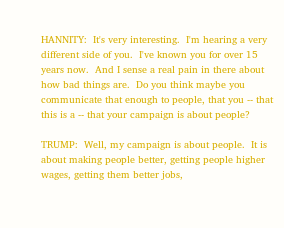HANNITY:  It's very interesting.  I'm hearing a very different side of you.  I've known you for over 15 years now.  And I sense a real pain in there about how bad things are.  Do you think maybe you communicate that enough to people, that you -- that this is a -- that your campaign is about people?

TRUMP:  Well, my campaign is about people.  It is about making people better, getting people higher wages, getting them better jobs,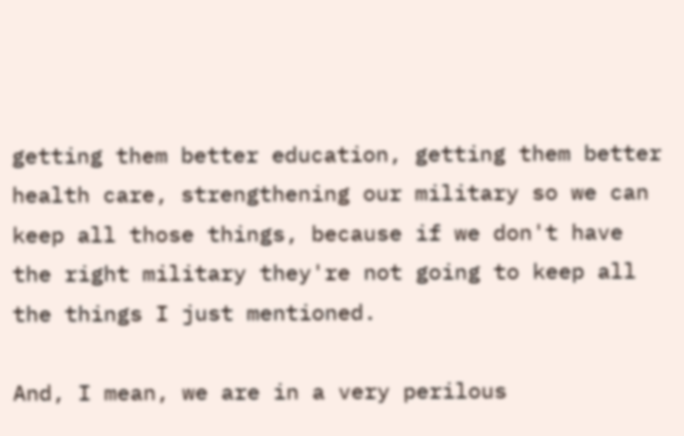getting them better education, getting them better health care, strengthening our military so we can keep all those things, because if we don't have the right military they're not going to keep all the things I just mentioned.

And, I mean, we are in a very perilous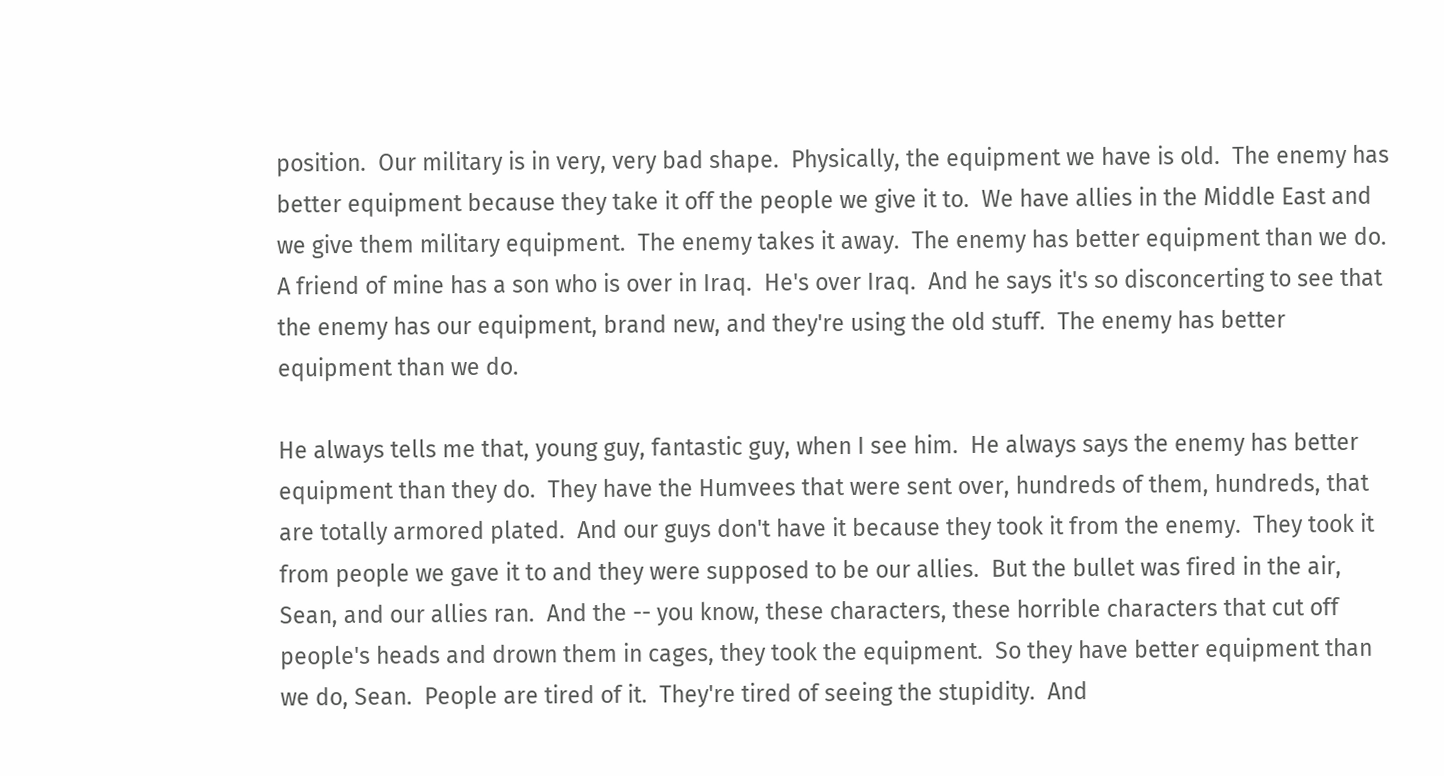position.  Our military is in very, very bad shape.  Physically, the equipment we have is old.  The enemy has better equipment because they take it off the people we give it to.  We have allies in the Middle East and we give them military equipment.  The enemy takes it away.  The enemy has better equipment than we do.  A friend of mine has a son who is over in Iraq.  He's over Iraq.  And he says it's so disconcerting to see that the enemy has our equipment, brand new, and they're using the old stuff.  The enemy has better equipment than we do.

He always tells me that, young guy, fantastic guy, when I see him.  He always says the enemy has better equipment than they do.  They have the Humvees that were sent over, hundreds of them, hundreds, that are totally armored plated.  And our guys don't have it because they took it from the enemy.  They took it from people we gave it to and they were supposed to be our allies.  But the bullet was fired in the air, Sean, and our allies ran.  And the -- you know, these characters, these horrible characters that cut off people's heads and drown them in cages, they took the equipment.  So they have better equipment than we do, Sean.  People are tired of it.  They're tired of seeing the stupidity.  And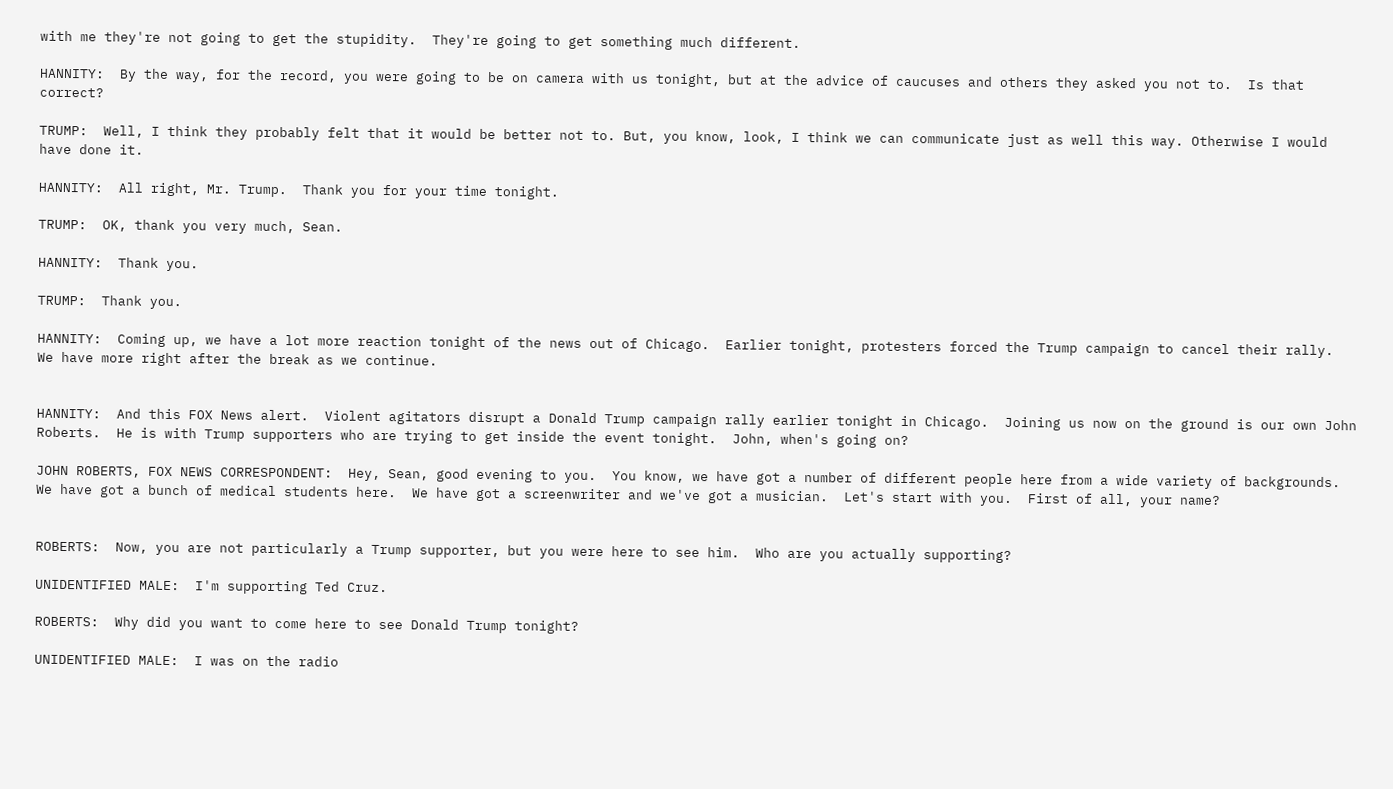with me they're not going to get the stupidity.  They're going to get something much different.

HANNITY:  By the way, for the record, you were going to be on camera with us tonight, but at the advice of caucuses and others they asked you not to.  Is that correct?

TRUMP:  Well, I think they probably felt that it would be better not to. But, you know, look, I think we can communicate just as well this way. Otherwise I would have done it.

HANNITY:  All right, Mr. Trump.  Thank you for your time tonight.

TRUMP:  OK, thank you very much, Sean.

HANNITY:  Thank you.

TRUMP:  Thank you.

HANNITY:  Coming up, we have a lot more reaction tonight of the news out of Chicago.  Earlier tonight, protesters forced the Trump campaign to cancel their rally.  We have more right after the break as we continue.


HANNITY:  And this FOX News alert.  Violent agitators disrupt a Donald Trump campaign rally earlier tonight in Chicago.  Joining us now on the ground is our own John Roberts.  He is with Trump supporters who are trying to get inside the event tonight.  John, when's going on?

JOHN ROBERTS, FOX NEWS CORRESPONDENT:  Hey, Sean, good evening to you.  You know, we have got a number of different people here from a wide variety of backgrounds.  We have got a bunch of medical students here.  We have got a screenwriter and we've got a musician.  Let's start with you.  First of all, your name?


ROBERTS:  Now, you are not particularly a Trump supporter, but you were here to see him.  Who are you actually supporting?

UNIDENTIFIED MALE:  I'm supporting Ted Cruz.

ROBERTS:  Why did you want to come here to see Donald Trump tonight?

UNIDENTIFIED MALE:  I was on the radio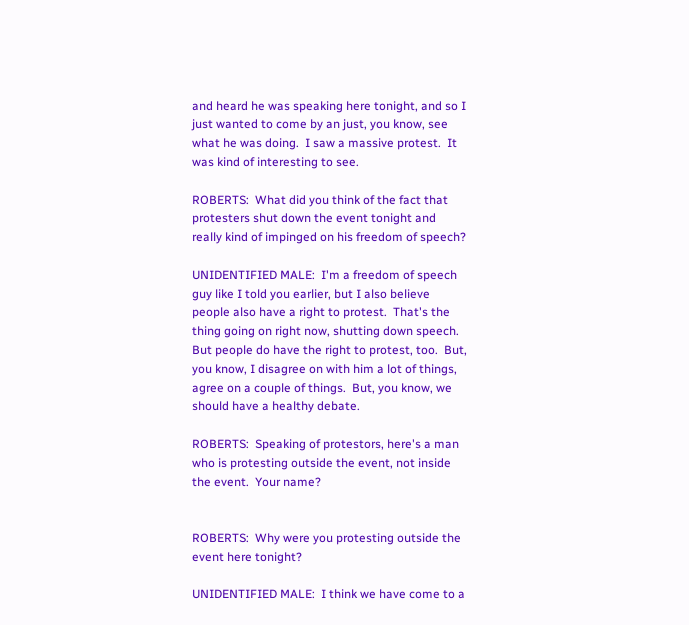and heard he was speaking here tonight, and so I just wanted to come by an just, you know, see what he was doing.  I saw a massive protest.  It was kind of interesting to see.

ROBERTS:  What did you think of the fact that protesters shut down the event tonight and really kind of impinged on his freedom of speech?

UNIDENTIFIED MALE:  I'm a freedom of speech guy like I told you earlier, but I also believe people also have a right to protest.  That's the thing going on right now, shutting down speech.  But people do have the right to protest, too.  But, you know, I disagree on with him a lot of things, agree on a couple of things.  But, you know, we should have a healthy debate.

ROBERTS:  Speaking of protestors, here's a man who is protesting outside the event, not inside the event.  Your name?


ROBERTS:  Why were you protesting outside the event here tonight?

UNIDENTIFIED MALE:  I think we have come to a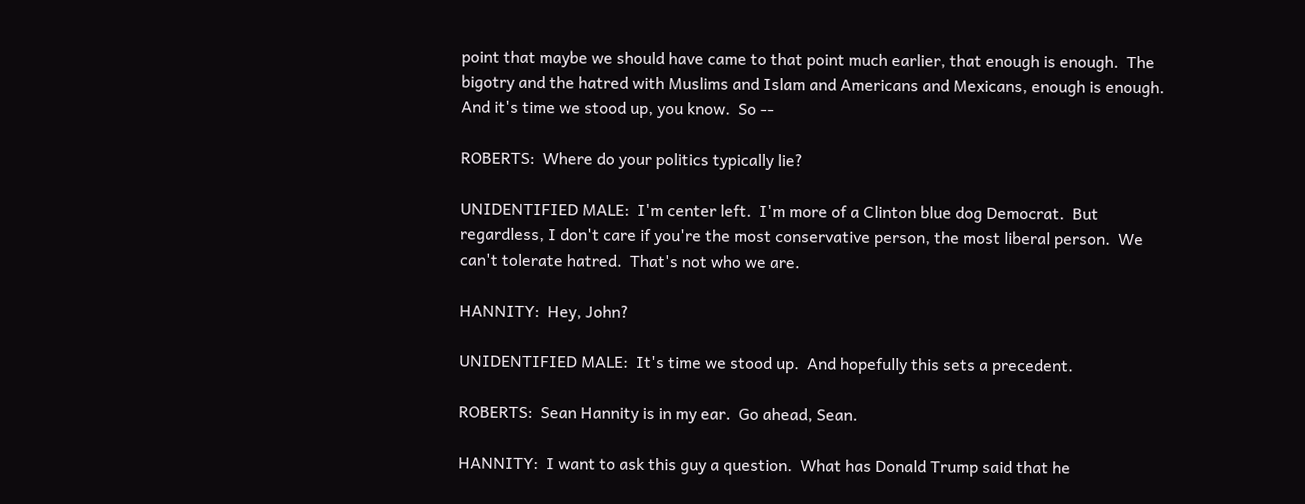point that maybe we should have came to that point much earlier, that enough is enough.  The bigotry and the hatred with Muslims and Islam and Americans and Mexicans, enough is enough.  And it's time we stood up, you know.  So --

ROBERTS:  Where do your politics typically lie?

UNIDENTIFIED MALE:  I'm center left.  I'm more of a Clinton blue dog Democrat.  But regardless, I don't care if you're the most conservative person, the most liberal person.  We can't tolerate hatred.  That's not who we are.

HANNITY:  Hey, John?

UNIDENTIFIED MALE:  It's time we stood up.  And hopefully this sets a precedent.

ROBERTS:  Sean Hannity is in my ear.  Go ahead, Sean.

HANNITY:  I want to ask this guy a question.  What has Donald Trump said that he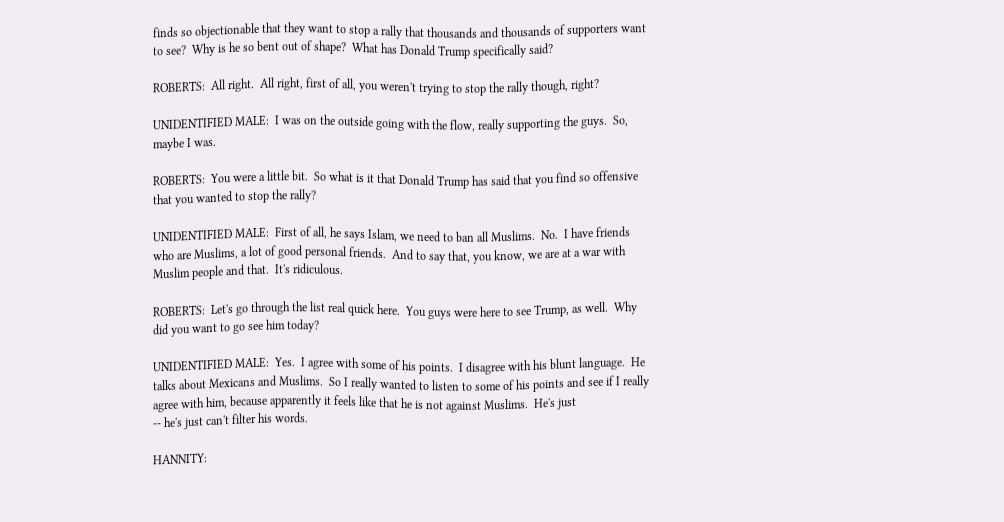finds so objectionable that they want to stop a rally that thousands and thousands of supporters want to see?  Why is he so bent out of shape?  What has Donald Trump specifically said?

ROBERTS:  All right.  All right, first of all, you weren't trying to stop the rally though, right?

UNIDENTIFIED MALE:  I was on the outside going with the flow, really supporting the guys.  So, maybe I was.

ROBERTS:  You were a little bit.  So what is it that Donald Trump has said that you find so offensive that you wanted to stop the rally?

UNIDENTIFIED MALE:  First of all, he says Islam, we need to ban all Muslims.  No.  I have friends who are Muslims, a lot of good personal friends.  And to say that, you know, we are at a war with Muslim people and that.  It's ridiculous.

ROBERTS:  Let's go through the list real quick here.  You guys were here to see Trump, as well.  Why did you want to go see him today?

UNIDENTIFIED MALE:  Yes.  I agree with some of his points.  I disagree with his blunt language.  He talks about Mexicans and Muslims.  So I really wanted to listen to some of his points and see if I really agree with him, because apparently it feels like that he is not against Muslims.  He's just
-- he's just can't filter his words.

HANNITY: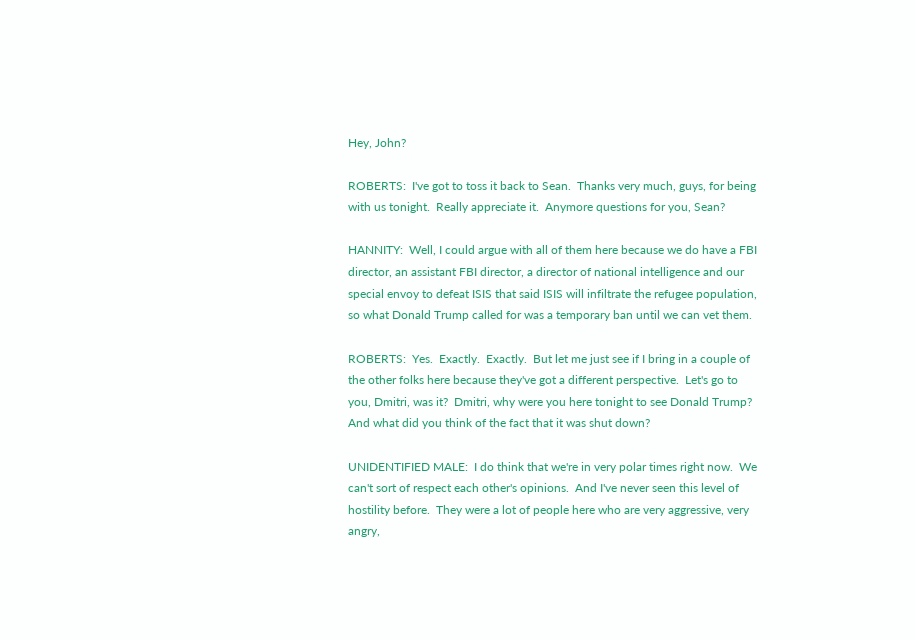Hey, John?

ROBERTS:  I've got to toss it back to Sean.  Thanks very much, guys, for being with us tonight.  Really appreciate it.  Anymore questions for you, Sean?

HANNITY:  Well, I could argue with all of them here because we do have a FBI director, an assistant FBI director, a director of national intelligence and our special envoy to defeat ISIS that said ISIS will infiltrate the refugee population, so what Donald Trump called for was a temporary ban until we can vet them.

ROBERTS:  Yes.  Exactly.  Exactly.  But let me just see if I bring in a couple of the other folks here because they've got a different perspective.  Let's go to you, Dmitri, was it?  Dmitri, why were you here tonight to see Donald Trump?  And what did you think of the fact that it was shut down?

UNIDENTIFIED MALE:  I do think that we're in very polar times right now.  We can't sort of respect each other's opinions.  And I've never seen this level of hostility before.  They were a lot of people here who are very aggressive, very angry,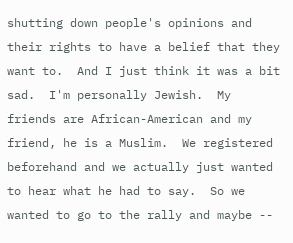shutting down people's opinions and their rights to have a belief that they want to.  And I just think it was a bit sad.  I'm personally Jewish.  My friends are African-American and my friend, he is a Muslim.  We registered beforehand and we actually just wanted to hear what he had to say.  So we wanted to go to the rally and maybe --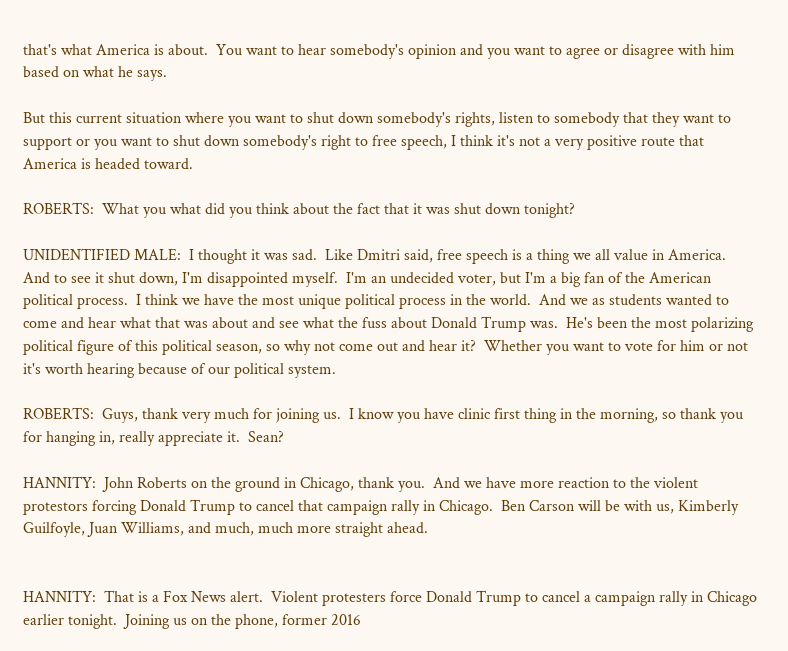that's what America is about.  You want to hear somebody's opinion and you want to agree or disagree with him based on what he says.

But this current situation where you want to shut down somebody's rights, listen to somebody that they want to support or you want to shut down somebody's right to free speech, I think it's not a very positive route that America is headed toward.

ROBERTS:  What you what did you think about the fact that it was shut down tonight?

UNIDENTIFIED MALE:  I thought it was sad.  Like Dmitri said, free speech is a thing we all value in America.  And to see it shut down, I'm disappointed myself.  I'm an undecided voter, but I'm a big fan of the American political process.  I think we have the most unique political process in the world.  And we as students wanted to come and hear what that was about and see what the fuss about Donald Trump was.  He's been the most polarizing political figure of this political season, so why not come out and hear it?  Whether you want to vote for him or not it's worth hearing because of our political system.

ROBERTS:  Guys, thank very much for joining us.  I know you have clinic first thing in the morning, so thank you for hanging in, really appreciate it.  Sean?

HANNITY:  John Roberts on the ground in Chicago, thank you.  And we have more reaction to the violent protestors forcing Donald Trump to cancel that campaign rally in Chicago.  Ben Carson will be with us, Kimberly Guilfoyle, Juan Williams, and much, much more straight ahead.


HANNITY:  That is a Fox News alert.  Violent protesters force Donald Trump to cancel a campaign rally in Chicago earlier tonight.  Joining us on the phone, former 2016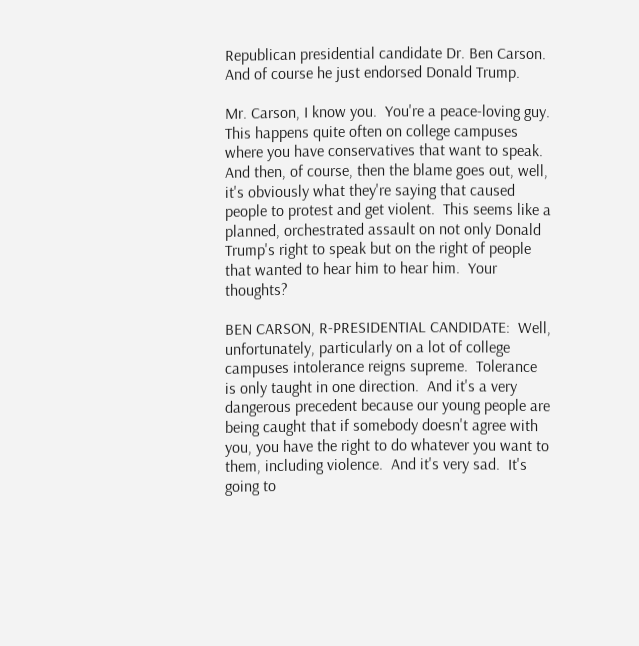Republican presidential candidate Dr. Ben Carson.  And of course he just endorsed Donald Trump.

Mr. Carson, I know you.  You're a peace-loving guy.  This happens quite often on college campuses where you have conservatives that want to speak.  And then, of course, then the blame goes out, well, it's obviously what they're saying that caused people to protest and get violent.  This seems like a planned, orchestrated assault on not only Donald Trump's right to speak but on the right of people that wanted to hear him to hear him.  Your thoughts?

BEN CARSON, R-PRESIDENTIAL CANDIDATE:  Well, unfortunately, particularly on a lot of college campuses intolerance reigns supreme.  Tolerance is only taught in one direction.  And it's a very dangerous precedent because our young people are being caught that if somebody doesn't agree with you, you have the right to do whatever you want to them, including violence.  And it's very sad.  It's going to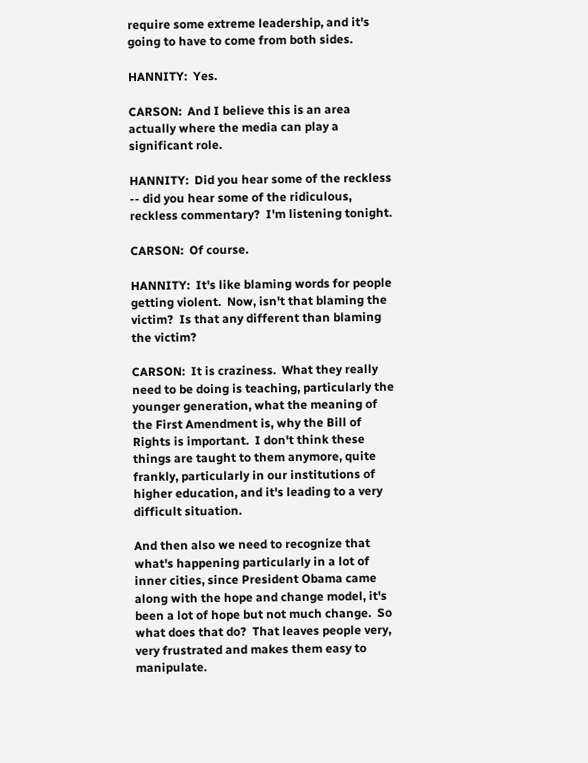require some extreme leadership, and it's going to have to come from both sides.

HANNITY:  Yes.

CARSON:  And I believe this is an area actually where the media can play a significant role.

HANNITY:  Did you hear some of the reckless -- did you hear some of the ridiculous, reckless commentary?  I'm listening tonight.

CARSON:  Of course.

HANNITY:  It's like blaming words for people getting violent.  Now, isn't that blaming the victim?  Is that any different than blaming the victim?

CARSON:  It is craziness.  What they really need to be doing is teaching, particularly the younger generation, what the meaning of the First Amendment is, why the Bill of Rights is important.  I don't think these things are taught to them anymore, quite frankly, particularly in our institutions of higher education, and it's leading to a very difficult situation.

And then also we need to recognize that what's happening particularly in a lot of inner cities, since President Obama came along with the hope and change model, it's been a lot of hope but not much change.  So what does that do?  That leaves people very, very frustrated and makes them easy to manipulate.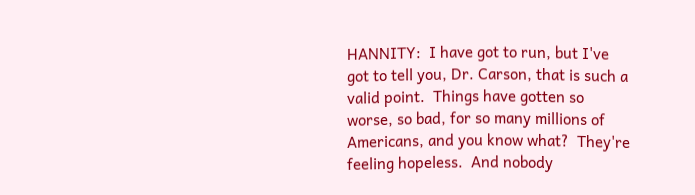HANNITY:  I have got to run, but I've got to tell you, Dr. Carson, that is such a valid point.  Things have gotten so worse, so bad, for so many millions of Americans, and you know what?  They're feeling hopeless.  And nobody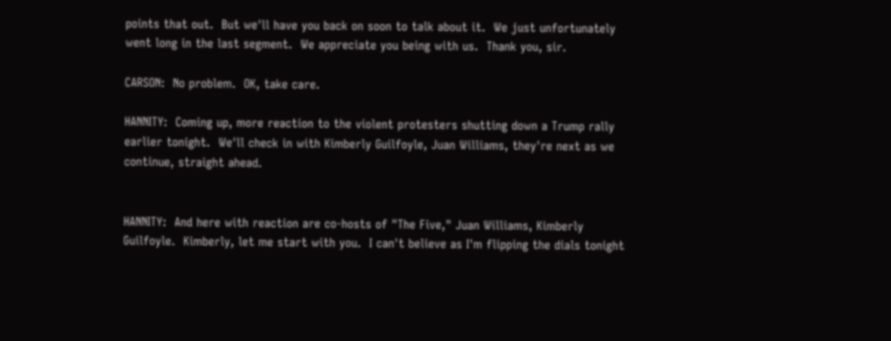points that out.  But we'll have you back on soon to talk about it.  We just unfortunately went long in the last segment.  We appreciate you being with us.  Thank you, sir.

CARSON:  No problem.  OK, take care.

HANNITY:  Coming up, more reaction to the violent protesters shutting down a Trump rally earlier tonight.  We'll check in with Kimberly Guilfoyle, Juan Williams, they're next as we continue, straight ahead.


HANNITY:  And here with reaction are co-hosts of "The Five," Juan Williams, Kimberly Guilfoyle.  Kimberly, let me start with you.  I can't believe as I'm flipping the dials tonight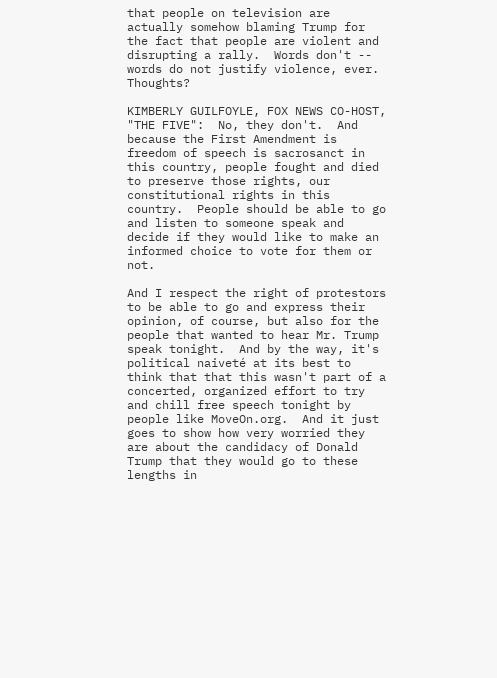that people on television are actually somehow blaming Trump for the fact that people are violent and disrupting a rally.  Words don't -- words do not justify violence, ever.  Thoughts?

KIMBERLY GUILFOYLE, FOX NEWS CO-HOST, "THE FIVE":  No, they don't.  And because the First Amendment is freedom of speech is sacrosanct in this country, people fought and died to preserve those rights, our constitutional rights in this country.  People should be able to go and listen to someone speak and decide if they would like to make an informed choice to vote for them or not.

And I respect the right of protestors to be able to go and express their opinion, of course, but also for the people that wanted to hear Mr. Trump speak tonight.  And by the way, it's political naiveté at its best to think that that this wasn't part of a concerted, organized effort to try and chill free speech tonight by people like MoveOn.org.  And it just goes to show how very worried they are about the candidacy of Donald Trump that they would go to these lengths in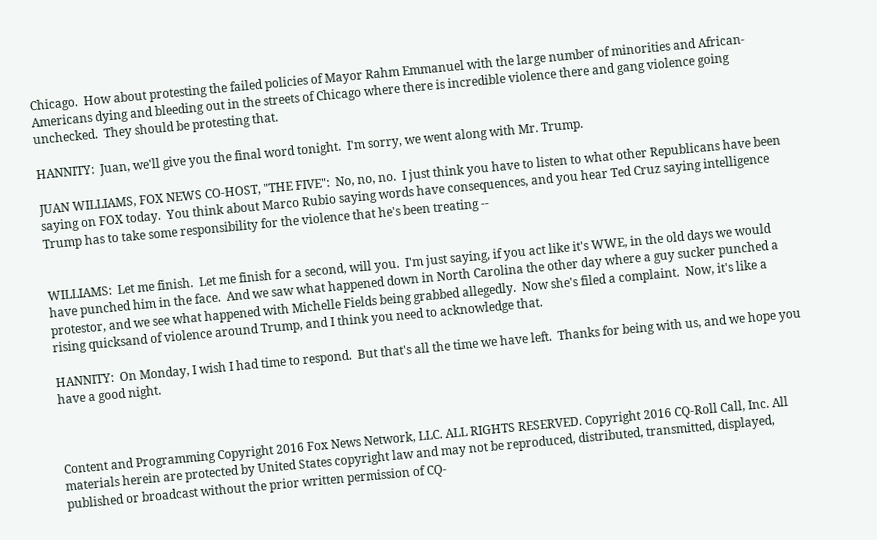Chicago.  How about protesting the failed policies of Mayor Rahm Emmanuel with the large number of minorities and African-Americans dying and bleeding out in the streets of Chicago where there is incredible violence there and gang violence going unchecked.  They should be protesting that.

HANNITY:  Juan, we'll give you the final word tonight.  I'm sorry, we went along with Mr. Trump.

JUAN WILLIAMS, FOX NEWS CO-HOST, "THE FIVE":  No, no, no.  I just think you have to listen to what other Republicans have been saying on FOX today.  You think about Marco Rubio saying words have consequences, and you hear Ted Cruz saying intelligence Trump has to take some responsibility for the violence that he's been treating --


WILLIAMS:  Let me finish.  Let me finish for a second, will you.  I'm just saying, if you act like it's WWE, in the old days we would have punched him in the face.  And we saw what happened down in North Carolina the other day where a guy sucker punched a protestor, and we see what happened with Michelle Fields being grabbed allegedly.  Now she's filed a complaint.  Now, it's like a rising quicksand of violence around Trump, and I think you need to acknowledge that.

HANNITY:  On Monday, I wish I had time to respond.  But that's all the time we have left.  Thanks for being with us, and we hope you have a good night.



Content and Programming Copyright 2016 Fox News Network, LLC. ALL RIGHTS RESERVED. Copyright 2016 CQ-Roll Call, Inc. All materials herein are protected by United States copyright law and may not be reproduced, distributed, transmitted, displayed, published or broadcast without the prior written permission of CQ-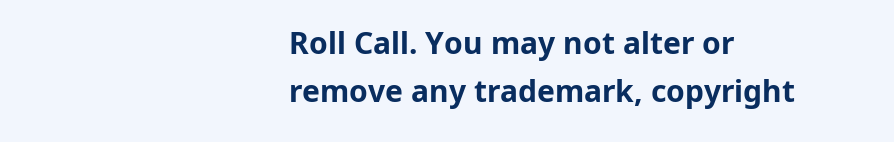Roll Call. You may not alter or remove any trademark, copyright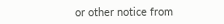or other notice from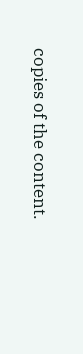copies of the content.